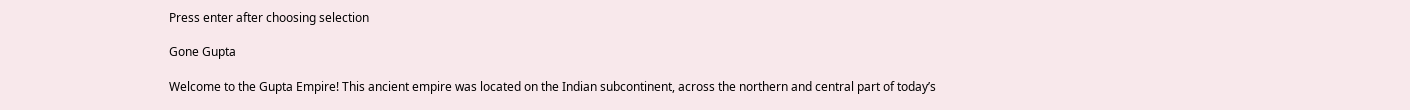Press enter after choosing selection

Gone Gupta

Welcome to the Gupta Empire! This ancient empire was located on the Indian subcontinent, across the northern and central part of today’s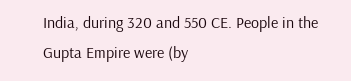India, during 320 and 550 CE. People in the Gupta Empire were (by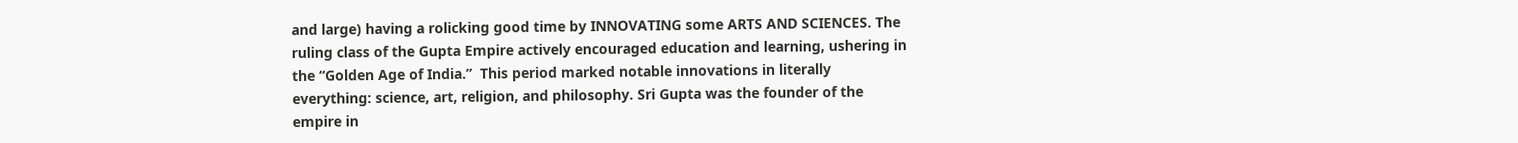and large) having a rolicking good time by INNOVATING some ARTS AND SCIENCES. The ruling class of the Gupta Empire actively encouraged education and learning, ushering in the “Golden Age of India.”  This period marked notable innovations in literally everything: science, art, religion, and philosophy. Sri Gupta was the founder of the empire in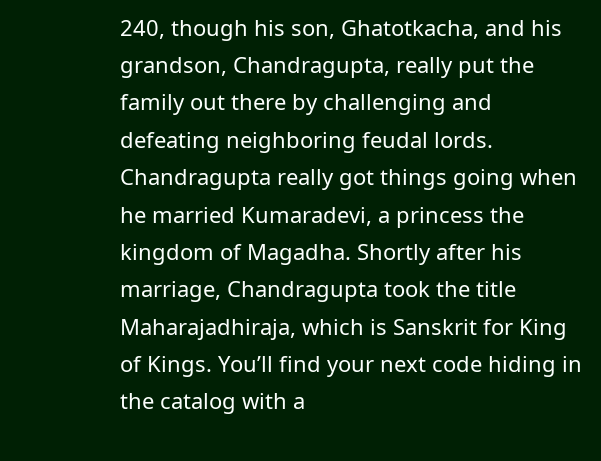240, though his son, Ghatotkacha, and his grandson, Chandragupta, really put the family out there by challenging and defeating neighboring feudal lords. Chandragupta really got things going when he married Kumaradevi, a princess the kingdom of Magadha. Shortly after his marriage, Chandragupta took the title Maharajadhiraja, which is Sanskrit for King of Kings. You’ll find your next code hiding in the catalog with a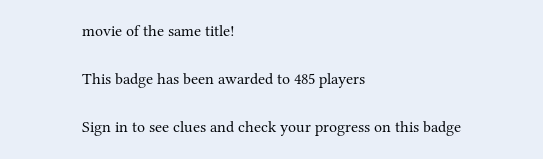movie of the same title!

This badge has been awarded to 485 players

Sign in to see clues and check your progress on this badge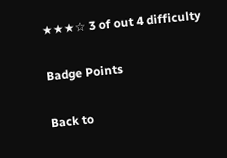★★★☆ 3 of out 4 difficulty

Badge Points

Back to